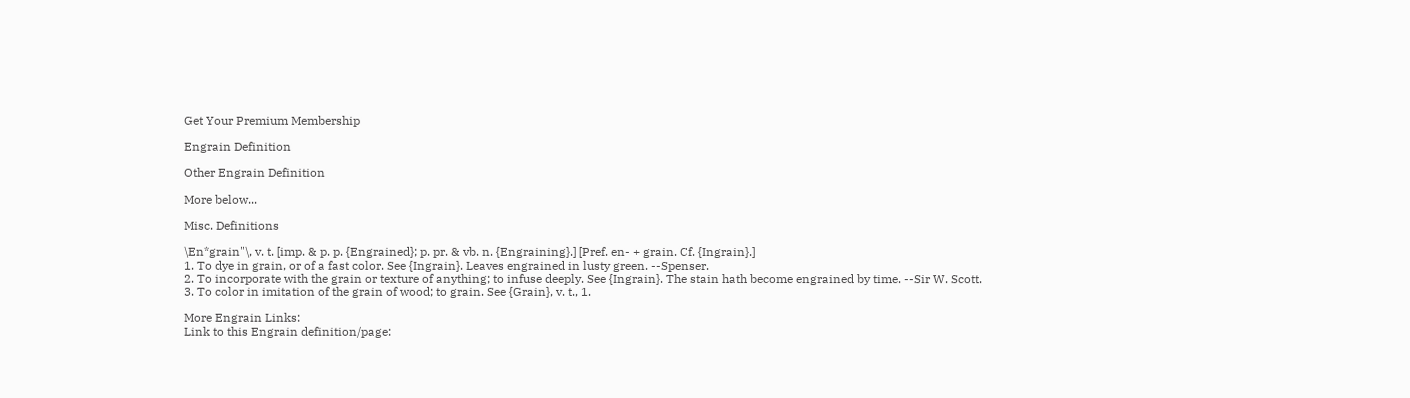Get Your Premium Membership

Engrain Definition

Other Engrain Definition

More below...

Misc. Definitions

\En*grain"\, v. t. [imp. & p. p. {Engrained}; p. pr. & vb. n. {Engraining}.] [Pref. en- + grain. Cf. {Ingrain}.]
1. To dye in grain, or of a fast color. See {Ingrain}. Leaves engrained in lusty green. --Spenser.
2. To incorporate with the grain or texture of anything; to infuse deeply. See {Ingrain}. The stain hath become engrained by time. --Sir W. Scott.
3. To color in imitation of the grain of wood; to grain. See {Grain}, v. t., 1.

More Engrain Links:
Link to this Engrain definition/page: